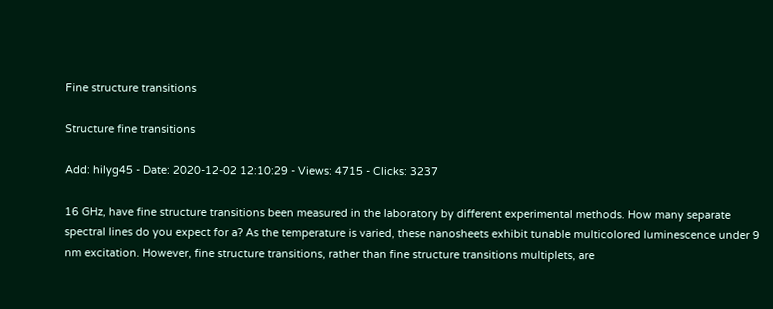Fine structure transitions

Structure fine transitions

Add: hilyg45 - Date: 2020-12-02 12:10:29 - Views: 4715 - Clicks: 3237

16 GHz, have fine structure transitions been measured in the laboratory by different experimental methods. How many separate spectral lines do you expect for a? As the temperature is varied, these nanosheets exhibit tunable multicolored luminescence under 9 nm excitation. However, fine structure transitions, rather than fine structure transitions multiplets, are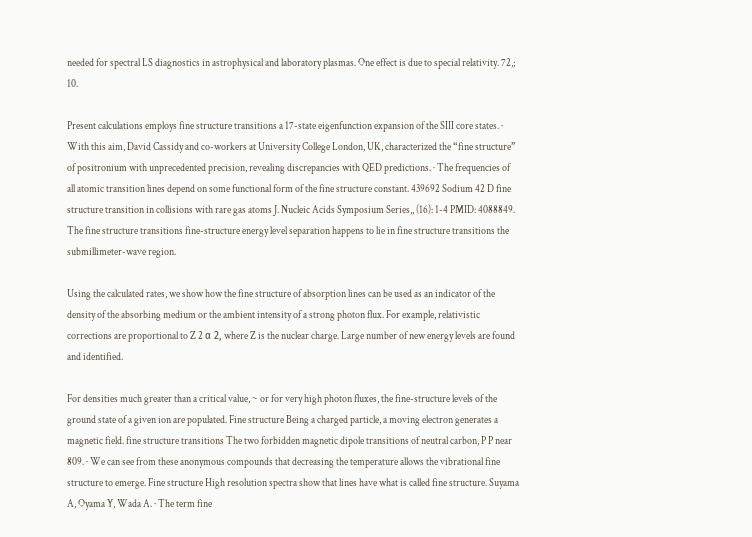needed for spectral LS diagnostics in astrophysical and laboratory plasmas. One effect is due to special relativity. 72,; 10.

Present calculations employs fine structure transitions a 17-state eigenfunction expansion of the SIII core states. · With this aim, David Cassidy and co-workers at University College London, UK, characterized the “fine structure” of positronium with unprecedented precision, revealing discrepancies with QED predictions. · The frequencies of all atomic transition lines depend on some functional form of the fine structure constant. 439692 Sodium 42 D fine structure transition in collisions with rare gas atoms J. Nucleic Acids Symposium Series,, (16): 1-4 PMID: 4088849. The fine structure transitions fine-structure energy level separation happens to lie in fine structure transitions the submillimeter-wave region.

Using the calculated rates, we show how the fine structure of absorption lines can be used as an indicator of the density of the absorbing medium or the ambient intensity of a strong photon flux. For example, relativistic corrections are proportional to Z 2 α 2, where Z is the nuclear charge. Large number of new energy levels are found and identified.

For densities much greater than a critical value, ~ or for very high photon fluxes, the fine-structure levels of the ground state of a given ion are populated. Fine structure Being a charged particle, a moving electron generates a magnetic field. fine structure transitions The two forbidden magnetic dipole transitions of neutral carbon, P P near 809. · We can see from these anonymous compounds that decreasing the temperature allows the vibrational fine structure to emerge. Fine structure High resolution spectra show that lines have what is called fine structure. Suyama A, Oyama Y, Wada A. · The term fine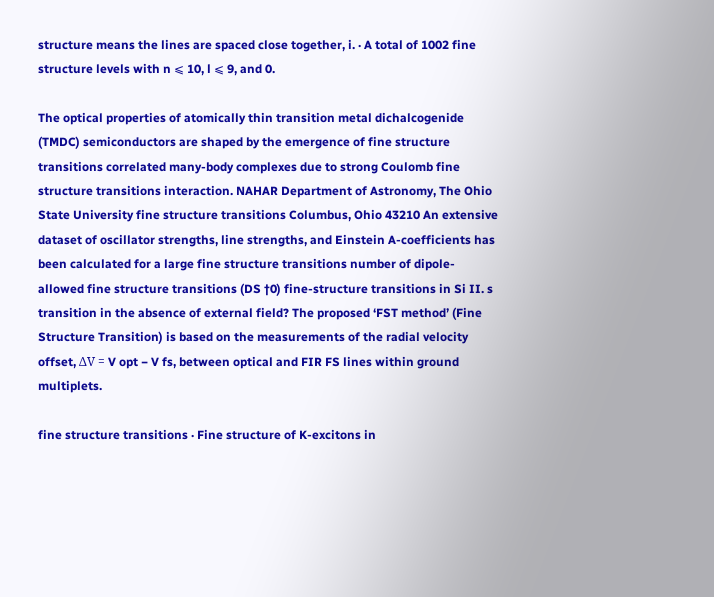structure means the lines are spaced close together, i. · A total of 1002 fine structure levels with n ⩽ 10, l ⩽ 9, and 0.

The optical properties of atomically thin transition metal dichalcogenide (TMDC) semiconductors are shaped by the emergence of fine structure transitions correlated many-body complexes due to strong Coulomb fine structure transitions interaction. NAHAR Department of Astronomy, The Ohio State University fine structure transitions Columbus, Ohio 43210 An extensive dataset of oscillator strengths, line strengths, and Einstein A-coefficients has been calculated for a large fine structure transitions number of dipole-allowed fine structure transitions (DS †0) fine-structure transitions in Si II. s transition in the absence of external field? The proposed ‘FST method’ (Fine Structure Transition) is based on the measurements of the radial velocity offset, ΔV = V opt − V fs, between optical and FIR FS lines within ground multiplets.

fine structure transitions · Fine structure of K-excitons in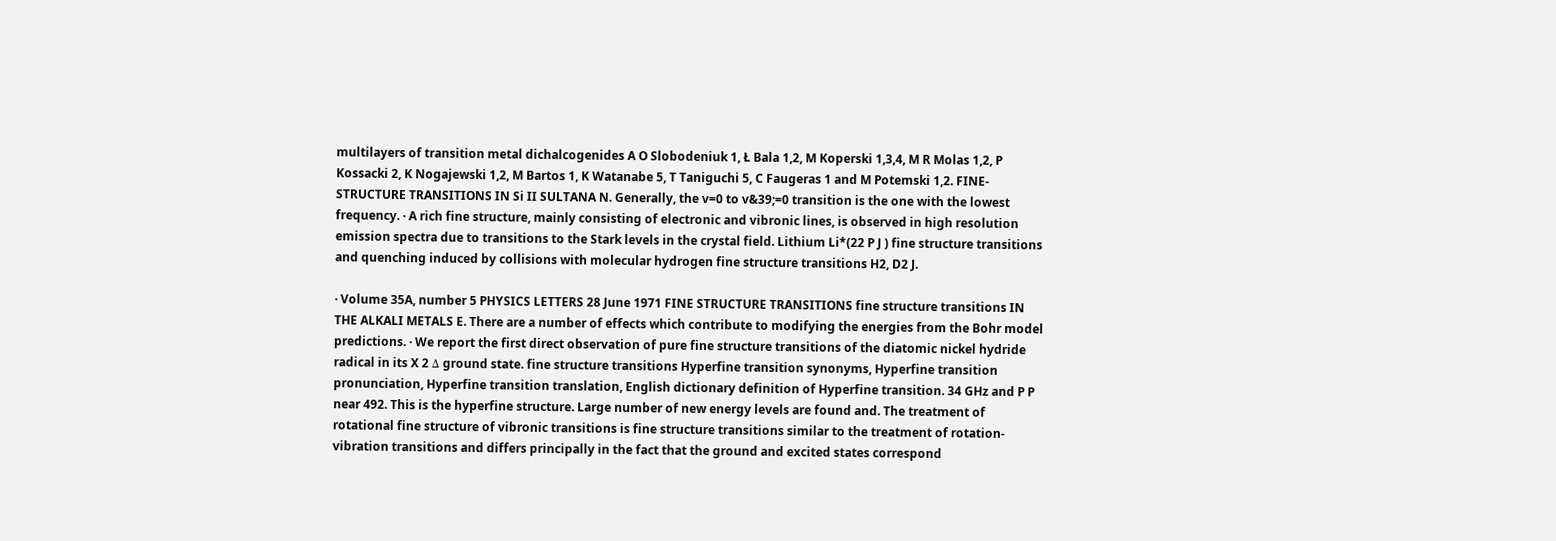multilayers of transition metal dichalcogenides A O Slobodeniuk 1, Ł Bala 1,2, M Koperski 1,3,4, M R Molas 1,2, P Kossacki 2, K Nogajewski 1,2, M Bartos 1, K Watanabe 5, T Taniguchi 5, C Faugeras 1 and M Potemski 1,2. FINE-STRUCTURE TRANSITIONS IN Si II SULTANA N. Generally, the v=0 to v&39;=0 transition is the one with the lowest frequency. · A rich fine structure, mainly consisting of electronic and vibronic lines, is observed in high resolution emission spectra due to transitions to the Stark levels in the crystal field. Lithium Li*(22 P J ) fine structure transitions and quenching induced by collisions with molecular hydrogen fine structure transitions H2, D2 J.

· Volume 35A, number 5 PHYSICS LETTERS 28 June 1971 FINE STRUCTURE TRANSITIONS fine structure transitions IN THE ALKALI METALS E. There are a number of effects which contribute to modifying the energies from the Bohr model predictions. · We report the first direct observation of pure fine structure transitions of the diatomic nickel hydride radical in its X 2 Δ ground state. fine structure transitions Hyperfine transition synonyms, Hyperfine transition pronunciation, Hyperfine transition translation, English dictionary definition of Hyperfine transition. 34 GHz and P P near 492. This is the hyperfine structure. Large number of new energy levels are found and. The treatment of rotational fine structure of vibronic transitions is fine structure transitions similar to the treatment of rotation-vibration transitions and differs principally in the fact that the ground and excited states correspond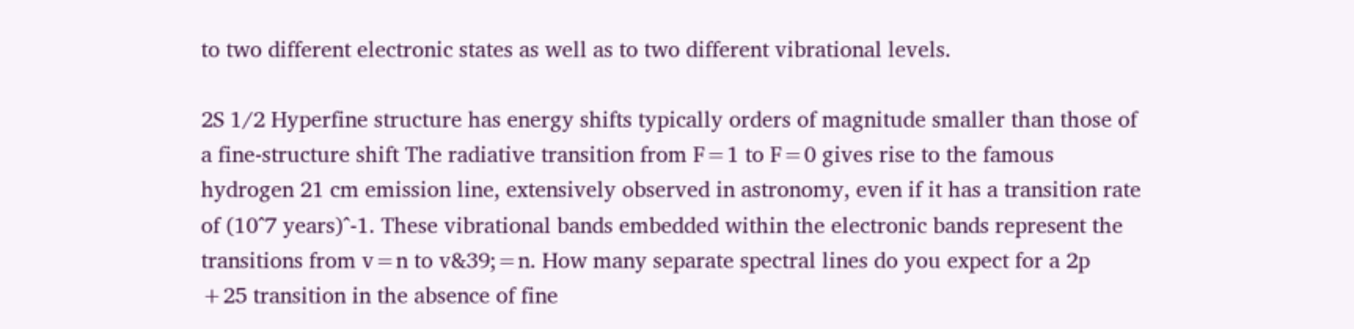to two different electronic states as well as to two different vibrational levels.

2S 1/2 Hyperfine structure has energy shifts typically orders of magnitude smaller than those of a fine-structure shift The radiative transition from F=1 to F=0 gives rise to the famous hydrogen 21 cm emission line, extensively observed in astronomy, even if it has a transition rate of (10^7 years)^-1. These vibrational bands embedded within the electronic bands represent the transitions from v=n to v&39;=n. How many separate spectral lines do you expect for a 2p +25 transition in the absence of fine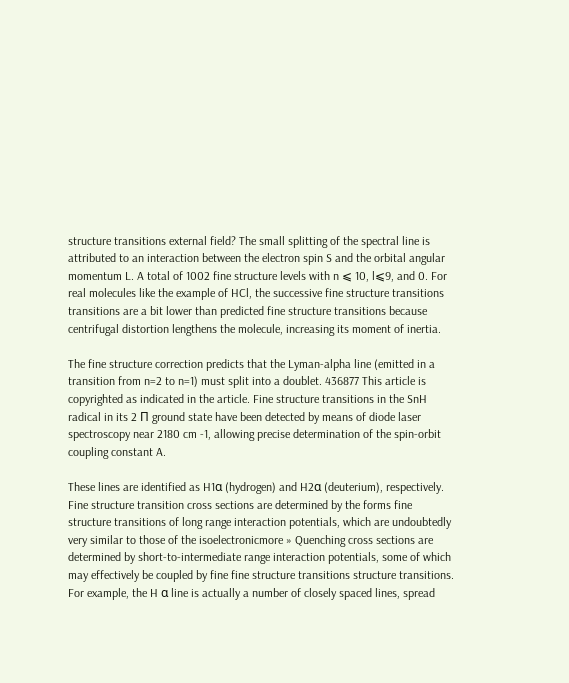structure transitions external field? The small splitting of the spectral line is attributed to an interaction between the electron spin S and the orbital angular momentum L. A total of 1002 fine structure levels with n ⩽ 10, l⩽9, and 0. For real molecules like the example of HCl, the successive fine structure transitions transitions are a bit lower than predicted fine structure transitions because centrifugal distortion lengthens the molecule, increasing its moment of inertia.

The fine structure correction predicts that the Lyman-alpha line (emitted in a transition from n=2 to n=1) must split into a doublet. 436877 This article is copyrighted as indicated in the article. Fine structure transitions in the SnH radical in its 2 Π ground state have been detected by means of diode laser spectroscopy near 2180 cm -1, allowing precise determination of the spin-orbit coupling constant A.

These lines are identified as H1α (hydrogen) and H2α (deuterium), respectively. Fine structure transition cross sections are determined by the forms fine structure transitions of long range interaction potentials, which are undoubtedly very similar to those of the isoelectronicmore » Quenching cross sections are determined by short-to-intermediate range interaction potentials, some of which may effectively be coupled by fine fine structure transitions structure transitions. For example, the H α line is actually a number of closely spaced lines, spread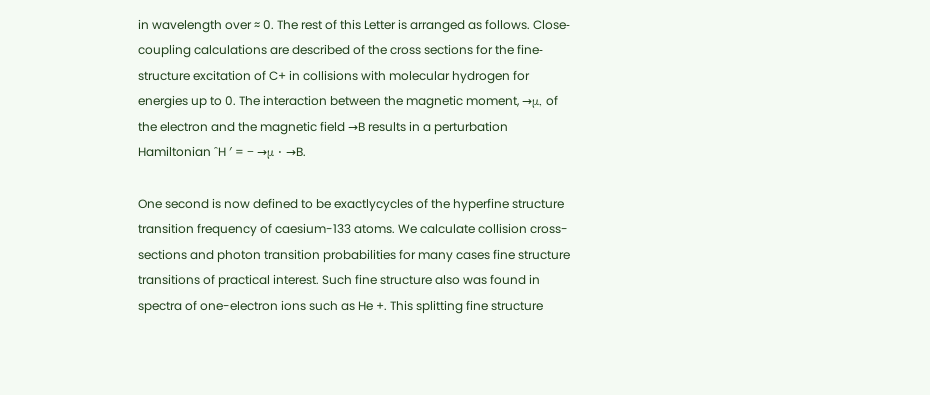in wavelength over ≈ 0. The rest of this Letter is arranged as follows. Close‐coupling calculations are described of the cross sections for the fine‐structure excitation of C+ in collisions with molecular hydrogen for energies up to 0. The interaction between the magnetic moment, →μ, of the electron and the magnetic field →B results in a perturbation Hamiltonian ˆH ′ = − →μ ⋅ →B.

One second is now defined to be exactlycycles of the hyperfine structure transition frequency of caesium-133 atoms. We calculate collision cross-sections and photon transition probabilities for many cases fine structure transitions of practical interest. Such fine structure also was found in spectra of one-electron ions such as He +. This splitting fine structure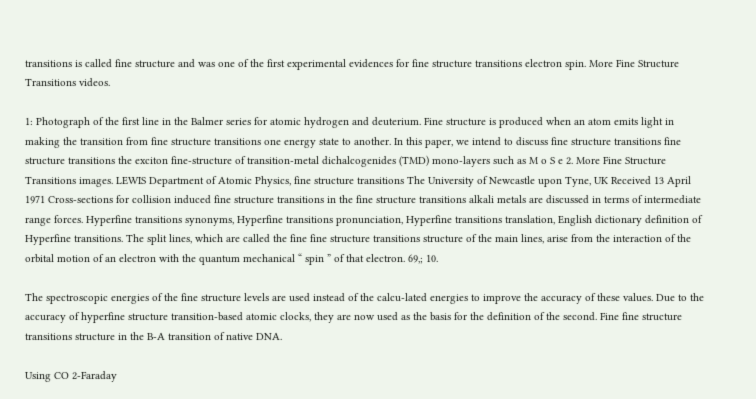transitions is called fine structure and was one of the first experimental evidences for fine structure transitions electron spin. More Fine Structure Transitions videos.

1: Photograph of the first line in the Balmer series for atomic hydrogen and deuterium. Fine structure is produced when an atom emits light in making the transition from fine structure transitions one energy state to another. In this paper, we intend to discuss fine structure transitions fine structure transitions the exciton fine-structure of transition-metal dichalcogenides (TMD) mono-layers such as M o S e 2. More Fine Structure Transitions images. LEWIS Department of Atomic Physics, fine structure transitions The University of Newcastle upon Tyne, UK Received 13 April 1971 Cross-sections for collision induced fine structure transitions in the fine structure transitions alkali metals are discussed in terms of intermediate range forces. Hyperfine transitions synonyms, Hyperfine transitions pronunciation, Hyperfine transitions translation, English dictionary definition of Hyperfine transitions. The split lines, which are called the fine fine structure transitions structure of the main lines, arise from the interaction of the orbital motion of an electron with the quantum mechanical “ spin ” of that electron. 69,; 10.

The spectroscopic energies of the fine structure levels are used instead of the calcu-lated energies to improve the accuracy of these values. Due to the accuracy of hyperfine structure transition-based atomic clocks, they are now used as the basis for the definition of the second. Fine fine structure transitions structure in the B-A transition of native DNA.

Using CO 2-Faraday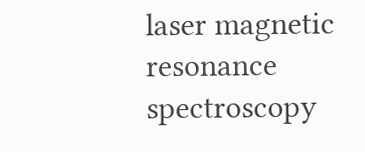laser magnetic resonance spectroscopy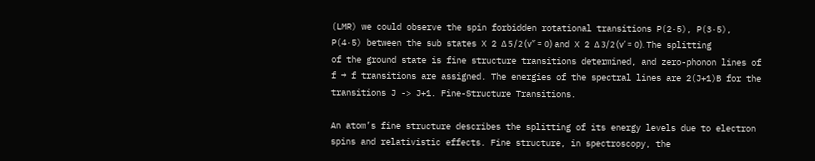(LMR) we could observe the spin forbidden rotational transitions P(2·5), P(3·5), P(4·5) between the sub states X 2 Δ 5/2 (ν″ = 0) and X 2 Δ 3/2 (ν′ = 0). The splitting of the ground state is fine structure transitions determined, and zero-phonon lines of f → f transitions are assigned. The energies of the spectral lines are 2(J+1)B for the transitions J -> J+1. Fine-Structure Transitions.

An atom’s fine structure describes the splitting of its energy levels due to electron spins and relativistic effects. Fine structure, in spectroscopy, the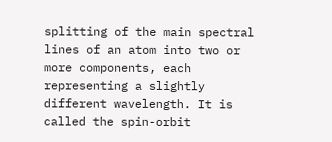splitting of the main spectral lines of an atom into two or more components, each representing a slightly different wavelength. It is called the spin-orbit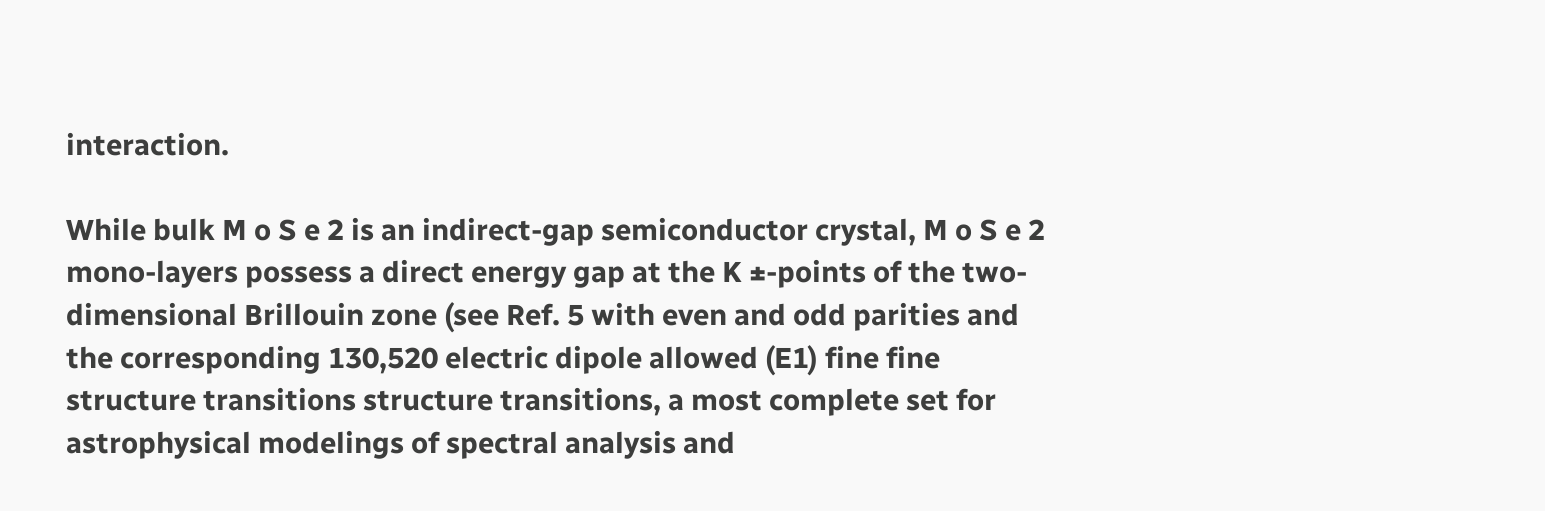interaction.

While bulk M o S e 2 is an indirect-gap semiconductor crystal, M o S e 2 mono-layers possess a direct energy gap at the K ±-points of the two-dimensional Brillouin zone (see Ref. 5 with even and odd parities and the corresponding 130,520 electric dipole allowed (E1) fine fine structure transitions structure transitions, a most complete set for astrophysical modelings of spectral analysis and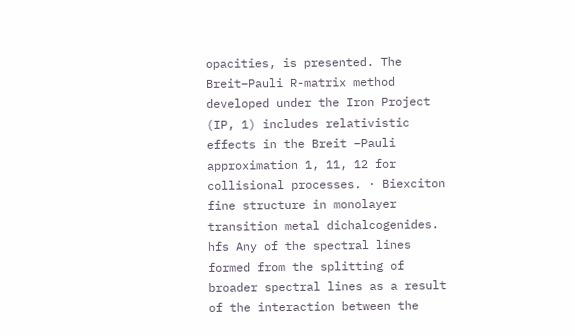opacities, is presented. The Breit–Pauli R-matrix method developed under the Iron Project (IP, 1) includes relativistic effects in the Breit –Pauli approximation 1, 11, 12 for collisional processes. · Biexciton fine structure in monolayer transition metal dichalcogenides. hfs Any of the spectral lines formed from the splitting of broader spectral lines as a result of the interaction between the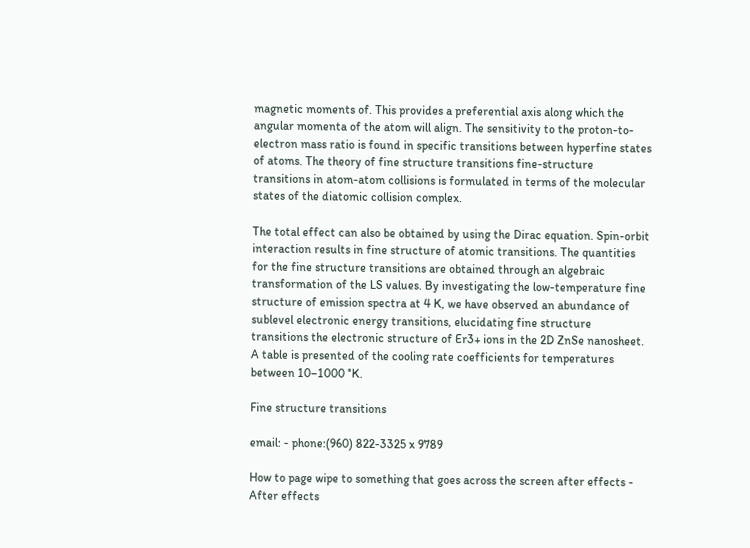magnetic moments of. This provides a preferential axis along which the angular momenta of the atom will align. The sensitivity to the proton-to-electron mass ratio is found in specific transitions between hyperfine states of atoms. The theory of fine structure transitions fine-structure transitions in atom-atom collisions is formulated in terms of the molecular states of the diatomic collision complex.

The total effect can also be obtained by using the Dirac equation. Spin-orbit interaction results in fine structure of atomic transitions. The quantities for the fine structure transitions are obtained through an algebraic transformation of the LS values. By investigating the low-temperature fine structure of emission spectra at 4 K, we have observed an abundance of sublevel electronic energy transitions, elucidating fine structure transitions the electronic structure of Er3+ ions in the 2D ZnSe nanosheet. A table is presented of the cooling rate coefficients for temperatures between 10–1000 °K.

Fine structure transitions

email: - phone:(960) 822-3325 x 9789

How to page wipe to something that goes across the screen after effects - After effects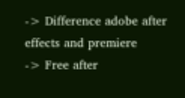-> Difference adobe after effects and premiere
-> Free after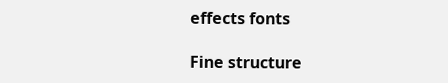effects fonts

Fine structure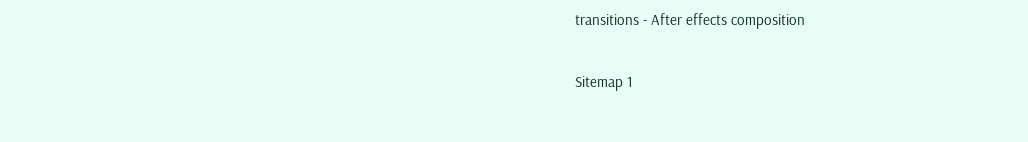transitions - After effects composition

Sitemap 1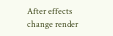After effects change render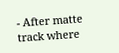- After matte track where